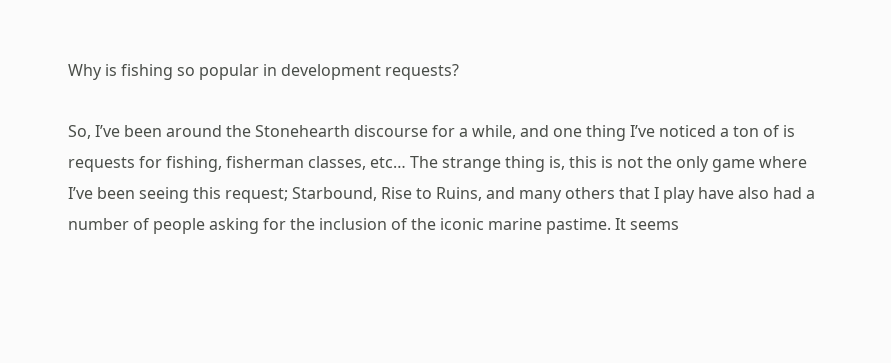Why is fishing so popular in development requests?

So, I’ve been around the Stonehearth discourse for a while, and one thing I’ve noticed a ton of is requests for fishing, fisherman classes, etc… The strange thing is, this is not the only game where I’ve been seeing this request; Starbound, Rise to Ruins, and many others that I play have also had a number of people asking for the inclusion of the iconic marine pastime. It seems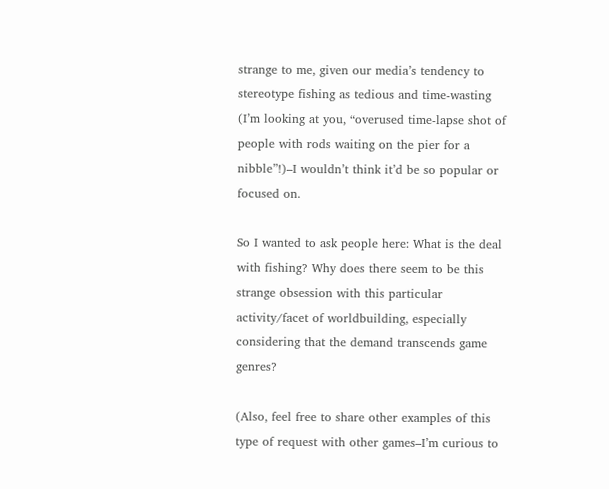strange to me, given our media’s tendency to stereotype fishing as tedious and time-wasting (I’m looking at you, “overused time-lapse shot of people with rods waiting on the pier for a nibble”!)–I wouldn’t think it’d be so popular or focused on.

So I wanted to ask people here: What is the deal with fishing? Why does there seem to be this strange obsession with this particular activity/facet of worldbuilding, especially considering that the demand transcends game genres?

(Also, feel free to share other examples of this type of request with other games–I’m curious to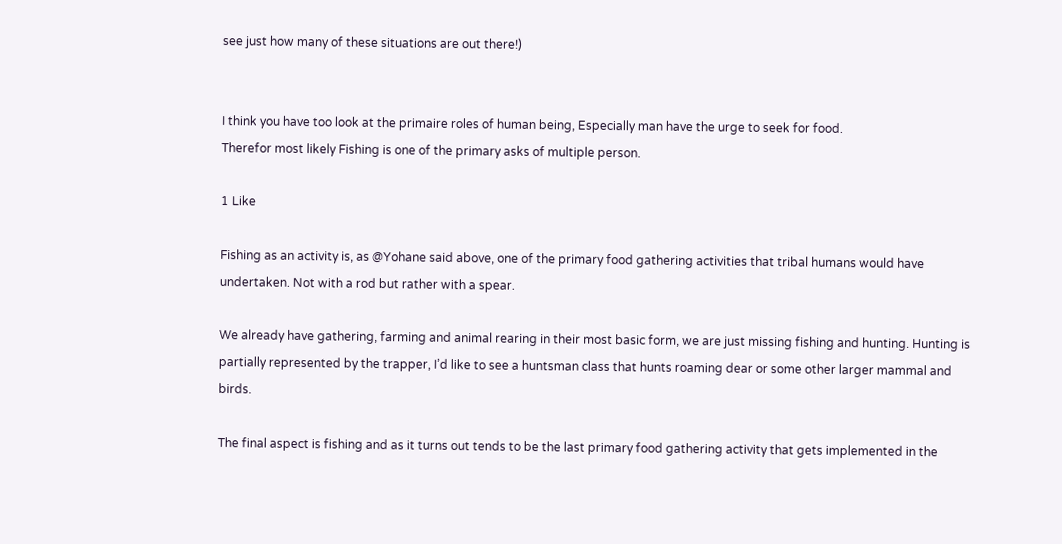see just how many of these situations are out there!)


I think you have too look at the primaire roles of human being, Especially man have the urge to seek for food.
Therefor most likely Fishing is one of the primary asks of multiple person.

1 Like

Fishing as an activity is, as @Yohane said above, one of the primary food gathering activities that tribal humans would have undertaken. Not with a rod but rather with a spear.

We already have gathering, farming and animal rearing in their most basic form, we are just missing fishing and hunting. Hunting is partially represented by the trapper, I’d like to see a huntsman class that hunts roaming dear or some other larger mammal and birds.

The final aspect is fishing and as it turns out tends to be the last primary food gathering activity that gets implemented in the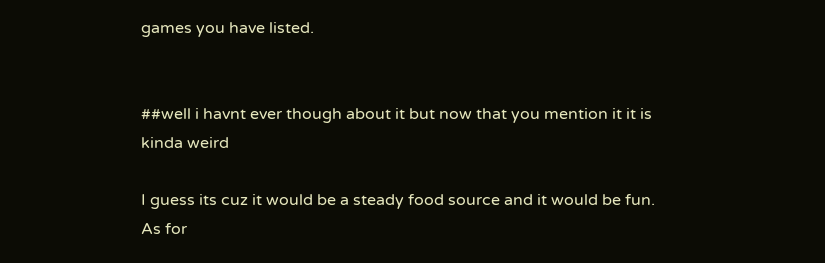games you have listed.


##well i havnt ever though about it but now that you mention it it is kinda weird

I guess its cuz it would be a steady food source and it would be fun.
As for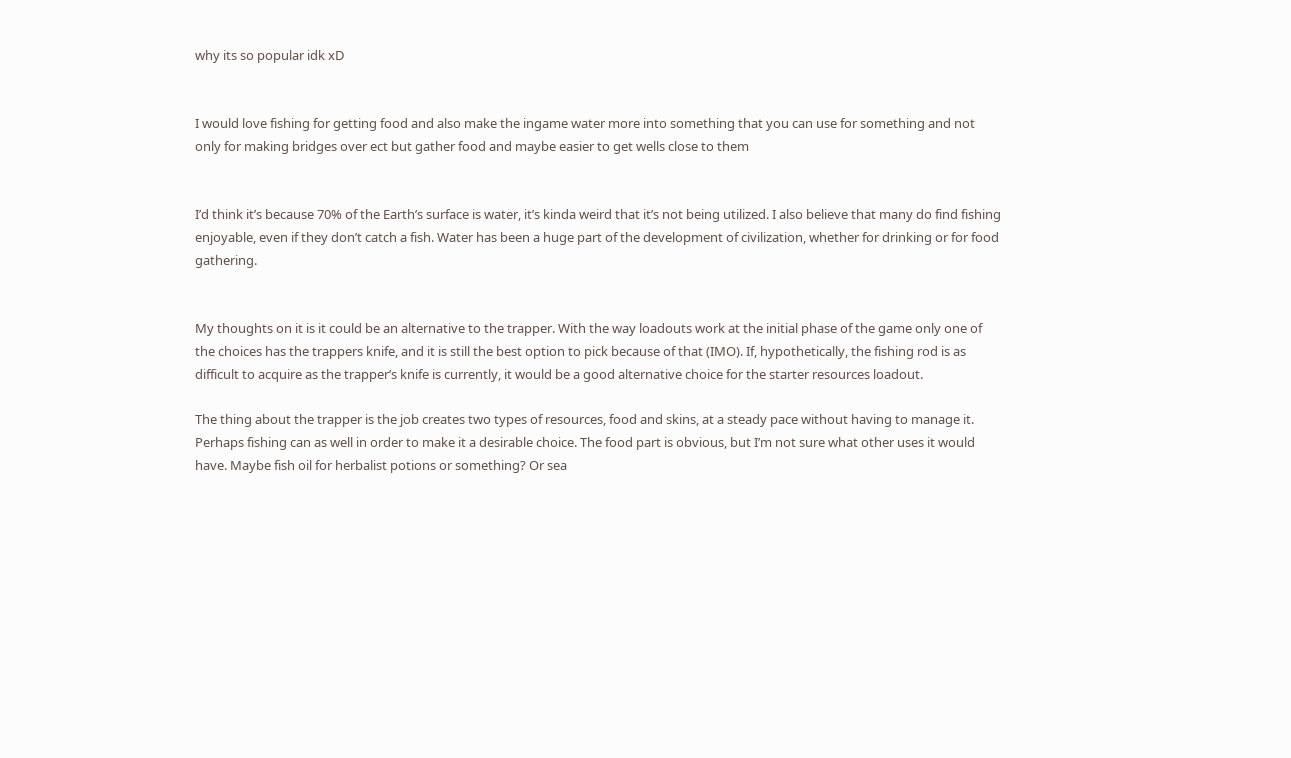why its so popular idk xD


I would love fishing for getting food and also make the ingame water more into something that you can use for something and not only for making bridges over ect but gather food and maybe easier to get wells close to them


I’d think it’s because 70% of the Earth’s surface is water, it’s kinda weird that it’s not being utilized. I also believe that many do find fishing enjoyable, even if they don’t catch a fish. Water has been a huge part of the development of civilization, whether for drinking or for food gathering.


My thoughts on it is it could be an alternative to the trapper. With the way loadouts work at the initial phase of the game only one of the choices has the trappers knife, and it is still the best option to pick because of that (IMO). If, hypothetically, the fishing rod is as difficult to acquire as the trapper’s knife is currently, it would be a good alternative choice for the starter resources loadout.

The thing about the trapper is the job creates two types of resources, food and skins, at a steady pace without having to manage it. Perhaps fishing can as well in order to make it a desirable choice. The food part is obvious, but I’m not sure what other uses it would have. Maybe fish oil for herbalist potions or something? Or sea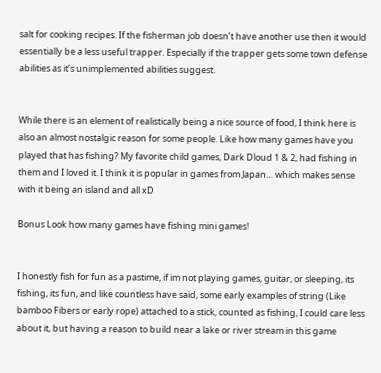salt for cooking recipes. If the fisherman job doesn’t have another use then it would essentially be a less useful trapper. Especially if the trapper gets some town defense abilities as it’s unimplemented abilities suggest.


While there is an element of realistically being a nice source of food, I think here is also an almost nostalgic reason for some people. Like how many games have you played that has fishing? My favorite child games, Dark Dloud 1 & 2, had fishing in them and I loved it. I think it is popular in games from Japan… which makes sense with it being an island and all xD

Bonus Look how many games have fishing mini games!


I honestly fish for fun as a pastime, if im not playing games, guitar, or sleeping, its fishing, its fun, and like countless have said, some early examples of string (Like bamboo Fibers or early rope) attached to a stick, counted as fishing, I could care less about it, but having a reason to build near a lake or river stream in this game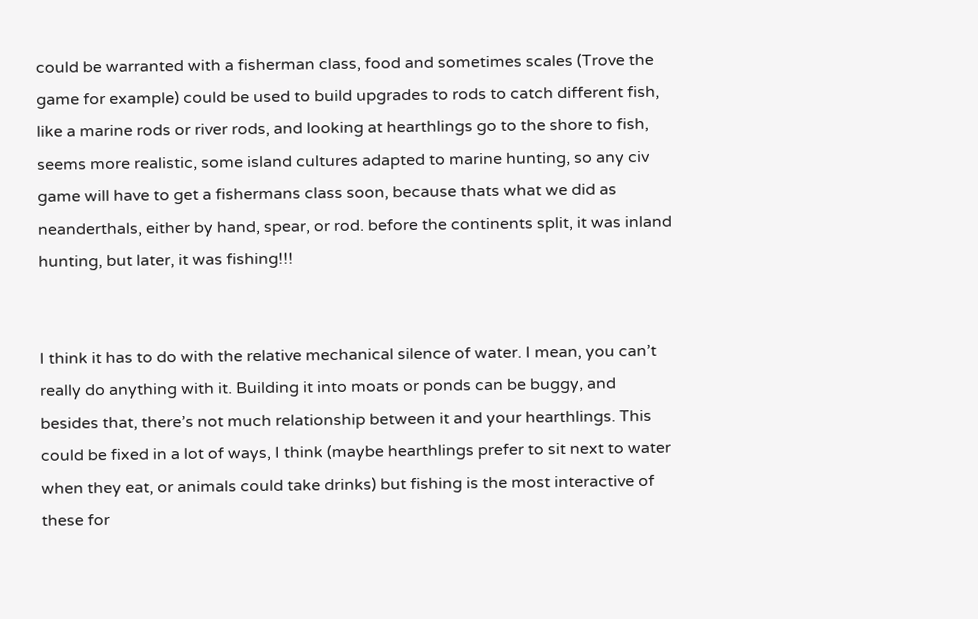could be warranted with a fisherman class, food and sometimes scales (Trove the game for example) could be used to build upgrades to rods to catch different fish, like a marine rods or river rods, and looking at hearthlings go to the shore to fish, seems more realistic, some island cultures adapted to marine hunting, so any civ game will have to get a fishermans class soon, because thats what we did as neanderthals, either by hand, spear, or rod. before the continents split, it was inland hunting, but later, it was fishing!!!


I think it has to do with the relative mechanical silence of water. I mean, you can’t really do anything with it. Building it into moats or ponds can be buggy, and besides that, there’s not much relationship between it and your hearthlings. This could be fixed in a lot of ways, I think (maybe hearthlings prefer to sit next to water when they eat, or animals could take drinks) but fishing is the most interactive of these for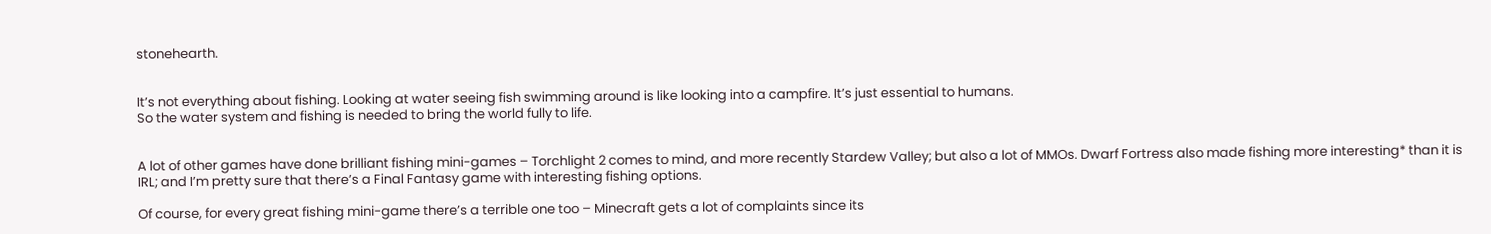stonehearth.


It’s not everything about fishing. Looking at water seeing fish swimming around is like looking into a campfire. It’s just essential to humans.
So the water system and fishing is needed to bring the world fully to life.


A lot of other games have done brilliant fishing mini-games – Torchlight 2 comes to mind, and more recently Stardew Valley; but also a lot of MMOs. Dwarf Fortress also made fishing more interesting* than it is IRL; and I’m pretty sure that there’s a Final Fantasy game with interesting fishing options.

Of course, for every great fishing mini-game there’s a terrible one too – Minecraft gets a lot of complaints since its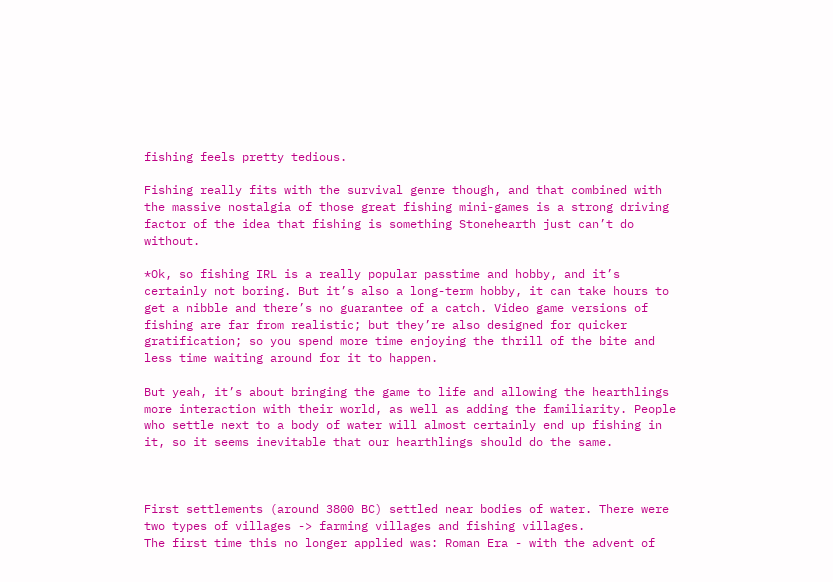fishing feels pretty tedious.

Fishing really fits with the survival genre though, and that combined with the massive nostalgia of those great fishing mini-games is a strong driving factor of the idea that fishing is something Stonehearth just can’t do without.

*Ok, so fishing IRL is a really popular passtime and hobby, and it’s certainly not boring. But it’s also a long-term hobby, it can take hours to get a nibble and there’s no guarantee of a catch. Video game versions of fishing are far from realistic; but they’re also designed for quicker gratification; so you spend more time enjoying the thrill of the bite and less time waiting around for it to happen.

But yeah, it’s about bringing the game to life and allowing the hearthlings more interaction with their world, as well as adding the familiarity. People who settle next to a body of water will almost certainly end up fishing in it, so it seems inevitable that our hearthlings should do the same.



First settlements (around 3800 BC) settled near bodies of water. There were two types of villages -> farming villages and fishing villages.
The first time this no longer applied was: Roman Era - with the advent of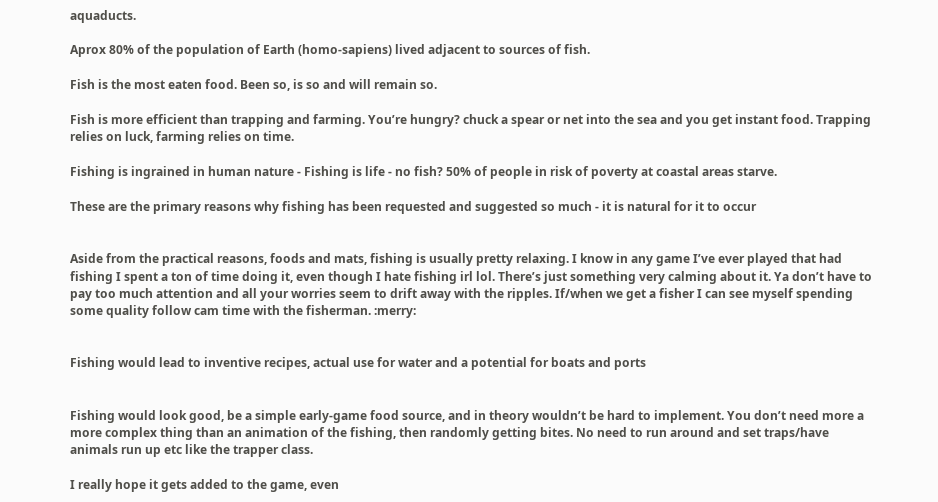aquaducts.

Aprox 80% of the population of Earth (homo-sapiens) lived adjacent to sources of fish.

Fish is the most eaten food. Been so, is so and will remain so.

Fish is more efficient than trapping and farming. You’re hungry? chuck a spear or net into the sea and you get instant food. Trapping relies on luck, farming relies on time.

Fishing is ingrained in human nature - Fishing is life - no fish? 50% of people in risk of poverty at coastal areas starve.

These are the primary reasons why fishing has been requested and suggested so much - it is natural for it to occur


Aside from the practical reasons, foods and mats, fishing is usually pretty relaxing. I know in any game I’ve ever played that had fishing I spent a ton of time doing it, even though I hate fishing irl lol. There’s just something very calming about it. Ya don’t have to pay too much attention and all your worries seem to drift away with the ripples. If/when we get a fisher I can see myself spending some quality follow cam time with the fisherman. :merry:


Fishing would lead to inventive recipes, actual use for water and a potential for boats and ports


Fishing would look good, be a simple early-game food source, and in theory wouldn’t be hard to implement. You don’t need more a more complex thing than an animation of the fishing, then randomly getting bites. No need to run around and set traps/have animals run up etc like the trapper class.

I really hope it gets added to the game, even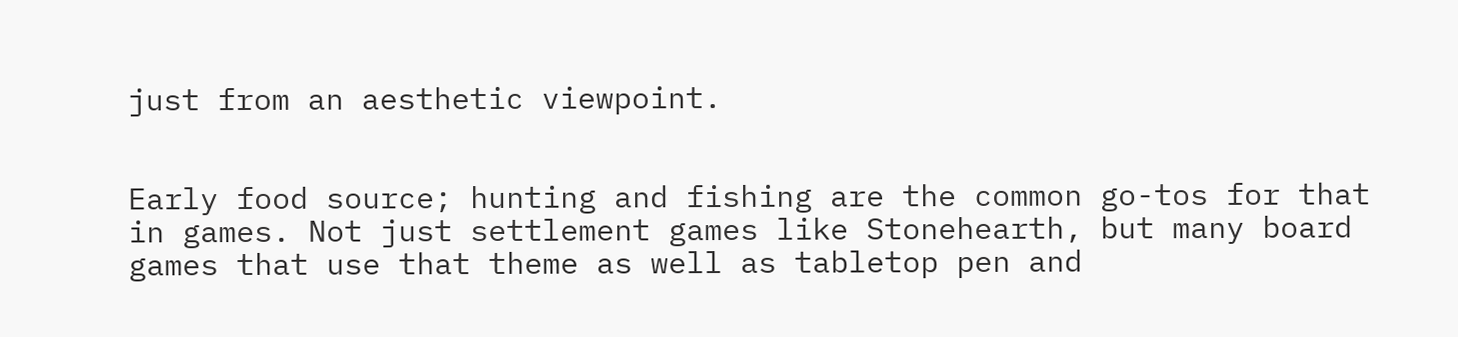just from an aesthetic viewpoint.


Early food source; hunting and fishing are the common go-tos for that in games. Not just settlement games like Stonehearth, but many board games that use that theme as well as tabletop pen and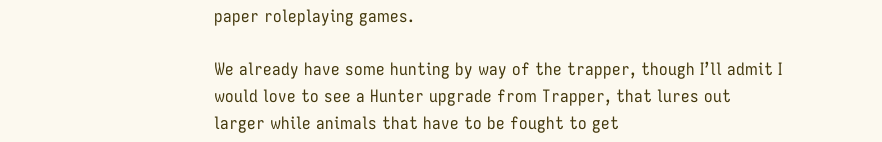paper roleplaying games.

We already have some hunting by way of the trapper, though I’ll admit I would love to see a Hunter upgrade from Trapper, that lures out larger while animals that have to be fought to get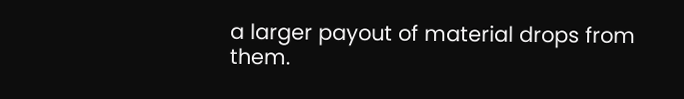a larger payout of material drops from them.